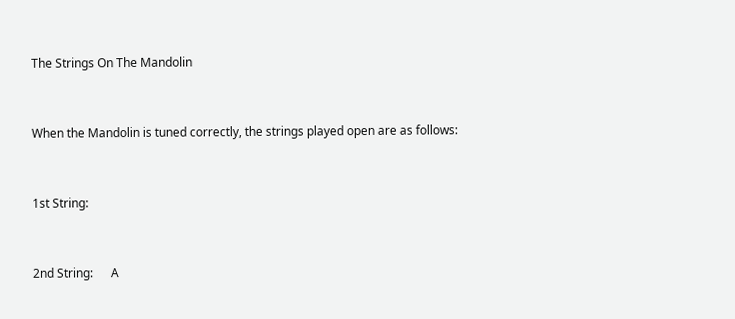The Strings On The Mandolin


When the Mandolin is tuned correctly, the strings played open are as follows:


1st String:


2nd String:      A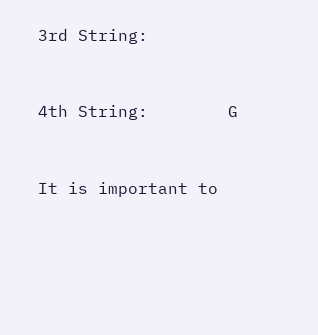3rd String:


4th String:        G


It is important to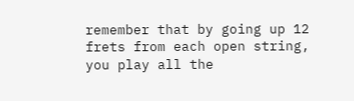remember that by going up 12 frets from each open string, you play all the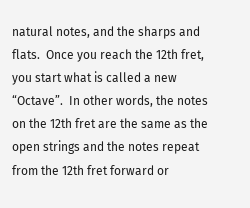natural notes, and the sharps and flats.  Once you reach the 12th fret, you start what is called a new “Octave”.  In other words, the notes on the 12th fret are the same as the open strings and the notes repeat from the 12th fret forward or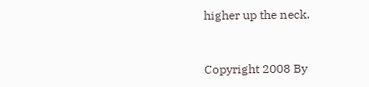higher up the neck.


Copyright 2008 By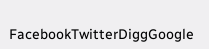FacebookTwitterDiggGoogle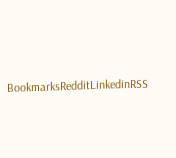BookmarksRedditLinkedinRSS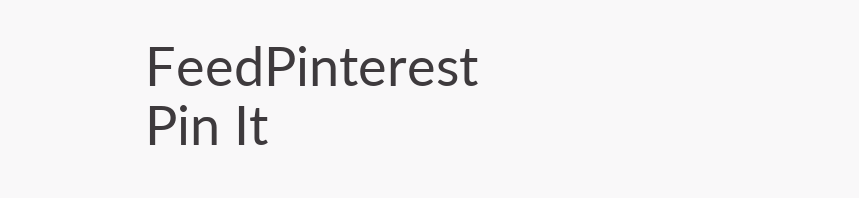FeedPinterest
Pin It